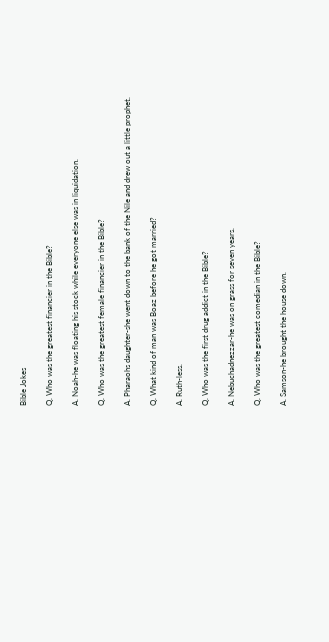Bible Jokes

Q. Who was the greatest financier in the Bible?

A. Noah-he was floating his stock while everyone else was in liquidation.

Q. Who was the greatest female financier in the Bible?

A. Pharaohs daughter-she went down to the bank of the Nile and drew out a little prophet.

Q. What kind of man was Boaz before he got married?

A. Ruth-less.

Q. Who was the first drug addict in the Bible?

A. Nebuchadnezzar-he was on grass for seven years.

Q. Who was the greatest comedian in the Bible?

A. Samson-he brought the house down.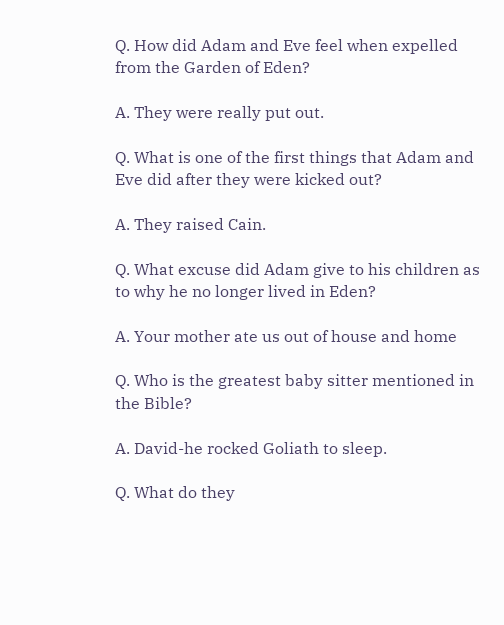Q. How did Adam and Eve feel when expelled from the Garden of Eden?

A. They were really put out.

Q. What is one of the first things that Adam and Eve did after they were kicked out?

A. They raised Cain.

Q. What excuse did Adam give to his children as to why he no longer lived in Eden?

A. Your mother ate us out of house and home

Q. Who is the greatest baby sitter mentioned in the Bible?

A. David-he rocked Goliath to sleep.

Q. What do they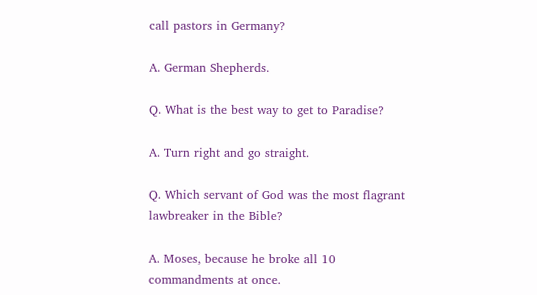call pastors in Germany?

A. German Shepherds.

Q. What is the best way to get to Paradise?

A. Turn right and go straight.

Q. Which servant of God was the most flagrant lawbreaker in the Bible?

A. Moses, because he broke all 10 commandments at once.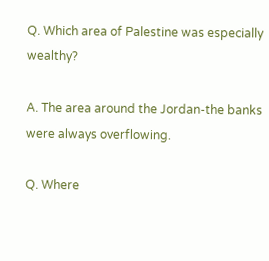Q. Which area of Palestine was especially wealthy?

A. The area around the Jordan-the banks were always overflowing.

Q. Where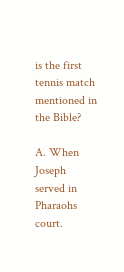is the first tennis match mentioned in the Bible?

A. When Joseph served in Pharaohs court.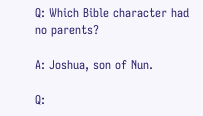Q: Which Bible character had no parents?

A: Joshua, son of Nun.

Q: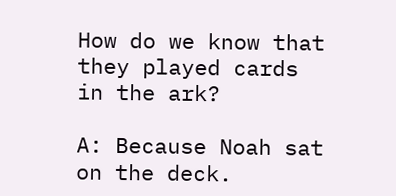How do we know that they played cards in the ark?

A: Because Noah sat on the deck.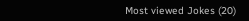Most viewed Jokes (20)